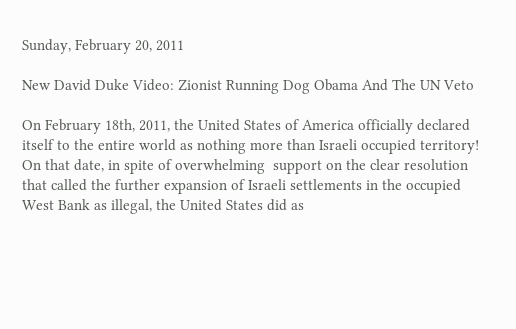Sunday, February 20, 2011

New David Duke Video: Zionist Running Dog Obama And The UN Veto

On February 18th, 2011, the United States of America officially declared itself to the entire world as nothing more than Israeli occupied territory!    On that date, in spite of overwhelming  support on the clear resolution that called the further expansion of Israeli settlements in the occupied West Bank as illegal, the United States did as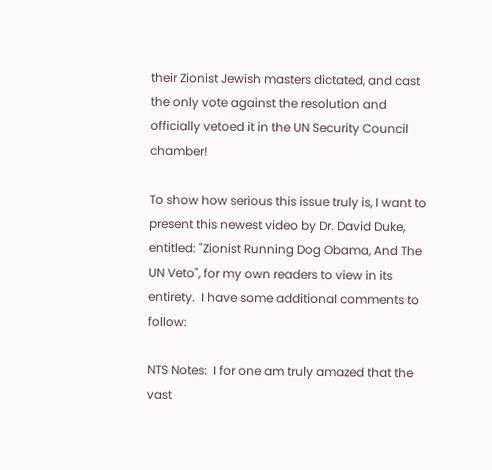their Zionist Jewish masters dictated, and cast the only vote against the resolution and officially vetoed it in the UN Security Council chamber!

To show how serious this issue truly is, I want to present this newest video by Dr. David Duke, entitled: "Zionist Running Dog Obama, And The UN Veto", for my own readers to view in its entirety.  I have some additional comments to follow:

NTS Notes:  I for one am truly amazed that the vast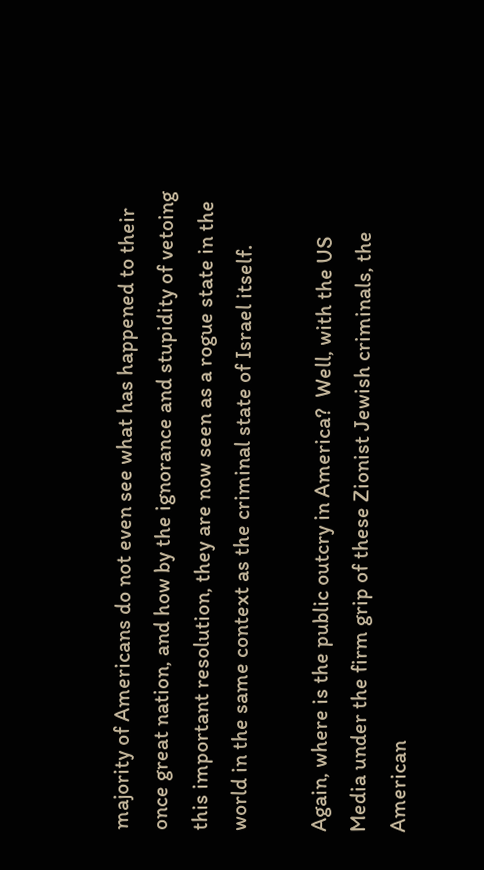majority of Americans do not even see what has happened to their once great nation, and how by the ignorance and stupidity of vetoing this important resolution, they are now seen as a rogue state in the world in the same context as the criminal state of Israel itself.

Again, where is the public outcry in America?  Well, with the US Media under the firm grip of these Zionist Jewish criminals, the American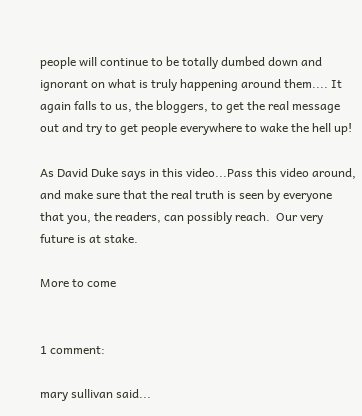people will continue to be totally dumbed down and ignorant on what is truly happening around them.... It again falls to us, the bloggers, to get the real message out and try to get people everywhere to wake the hell up!

As David Duke says in this video...Pass this video around, and make sure that the real truth is seen by everyone that you, the readers, can possibly reach.  Our very future is at stake.

More to come


1 comment:

mary sullivan said...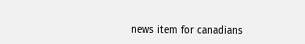news item for canadians